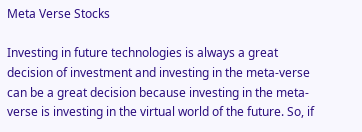Meta Verse Stocks

Investing in future technologies is always a great decision of investment and investing in the meta-verse can be a great decision because investing in the meta-verse is investing in the virtual world of the future. So, if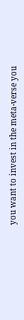you want to invest in the meta-verse you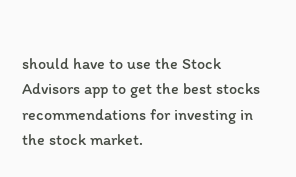should have to use the Stock Advisors app to get the best stocks recommendations for investing in the stock market.